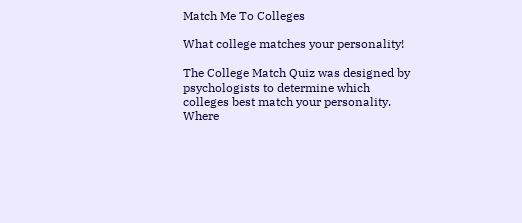Match Me To Colleges

What college matches your personality!

The College Match Quiz was designed by psychologists to determine which colleges best match your personality. Where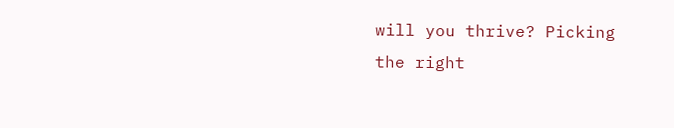will you thrive? Picking the right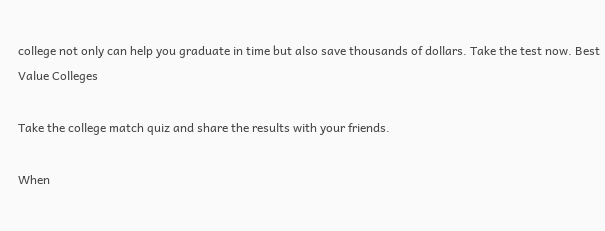college not only can help you graduate in time but also save thousands of dollars. Take the test now. Best Value Colleges

Take the college match quiz and share the results with your friends.

When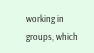working in groups, which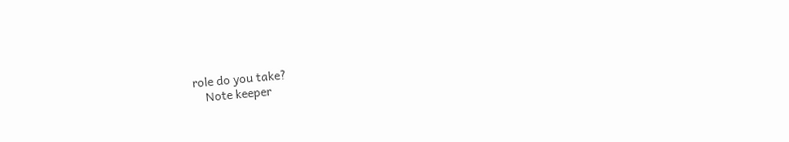role do you take?
    Note keeper